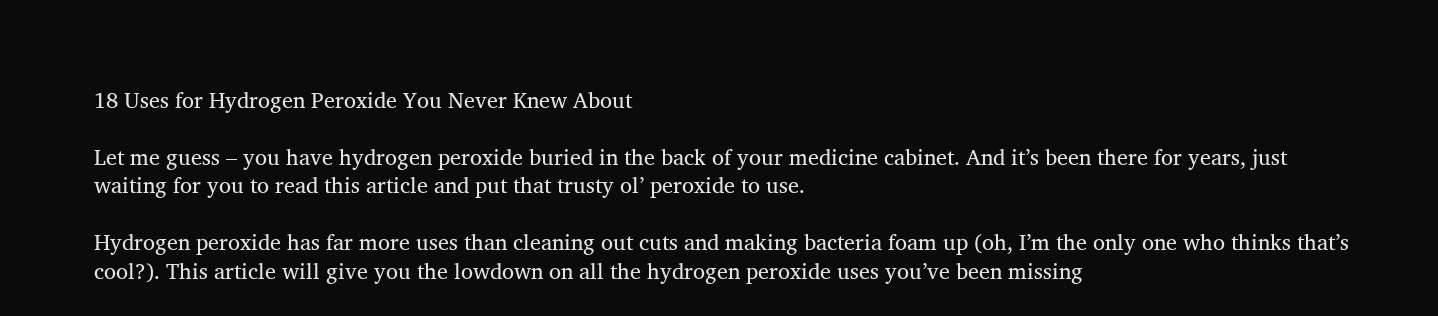18 Uses for Hydrogen Peroxide You Never Knew About

Let me guess – you have hydrogen peroxide buried in the back of your medicine cabinet. And it’s been there for years, just waiting for you to read this article and put that trusty ol’ peroxide to use.

Hydrogen peroxide has far more uses than cleaning out cuts and making bacteria foam up (oh, I’m the only one who thinks that’s cool?). This article will give you the lowdown on all the hydrogen peroxide uses you’ve been missing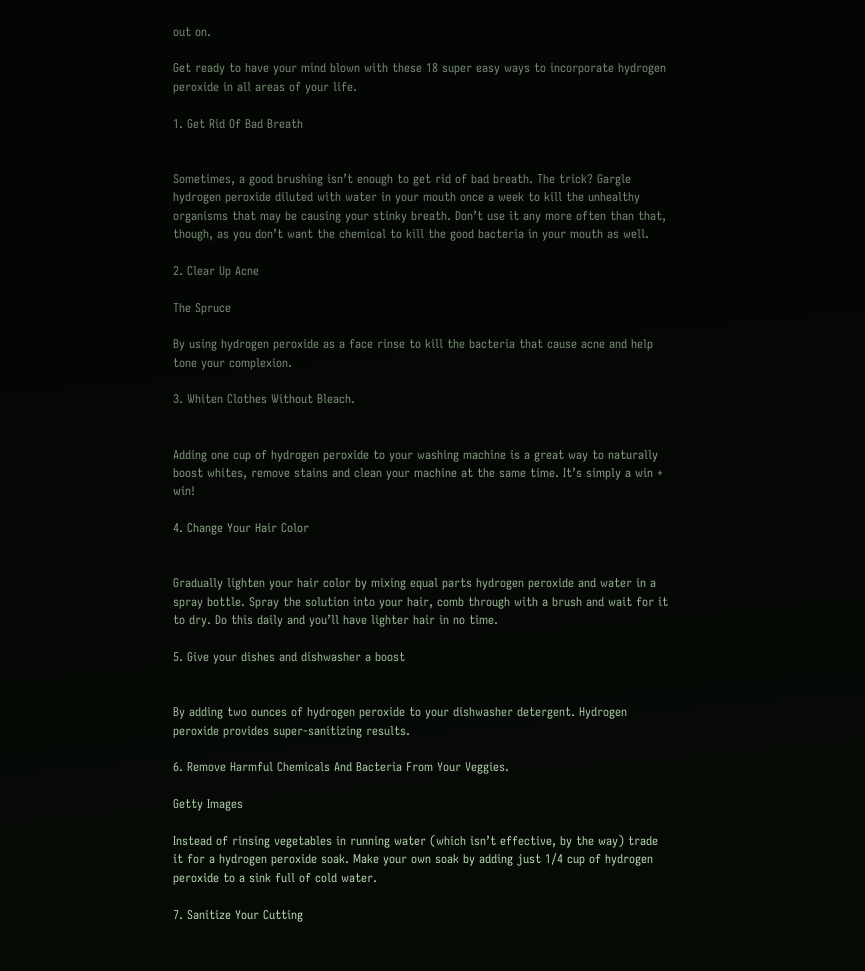out on.

Get ready to have your mind blown with these 18 super easy ways to incorporate hydrogen peroxide in all areas of your life.

1. Get Rid Of Bad Breath


Sometimes, a good brushing isn’t enough to get rid of bad breath. The trick? Gargle hydrogen peroxide diluted with water in your mouth once a week to kill the unhealthy organisms that may be causing your stinky breath. Don’t use it any more often than that, though, as you don’t want the chemical to kill the good bacteria in your mouth as well.

2. Clear Up Acne

The Spruce

By using hydrogen peroxide as a face rinse to kill the bacteria that cause acne and help tone your complexion.

3. Whiten Clothes Without Bleach.


Adding one cup of hydrogen peroxide to your washing machine is a great way to naturally boost whites, remove stains and clean your machine at the same time. It’s simply a win + win!

4. Change Your Hair Color


Gradually lighten your hair color by mixing equal parts hydrogen peroxide and water in a spray bottle. Spray the solution into your hair, comb through with a brush and wait for it to dry. Do this daily and you’ll have lighter hair in no time.

5. Give your dishes and dishwasher a boost


By adding two ounces of hydrogen peroxide to your dishwasher detergent. Hydrogen peroxide provides super-sanitizing results.

6. Remove Harmful Chemicals And Bacteria From Your Veggies.

Getty Images

Instead of rinsing vegetables in running water (which isn’t effective, by the way) trade it for a hydrogen peroxide soak. Make your own soak by adding just 1/4 cup of hydrogen peroxide to a sink full of cold water.

7. Sanitize Your Cutting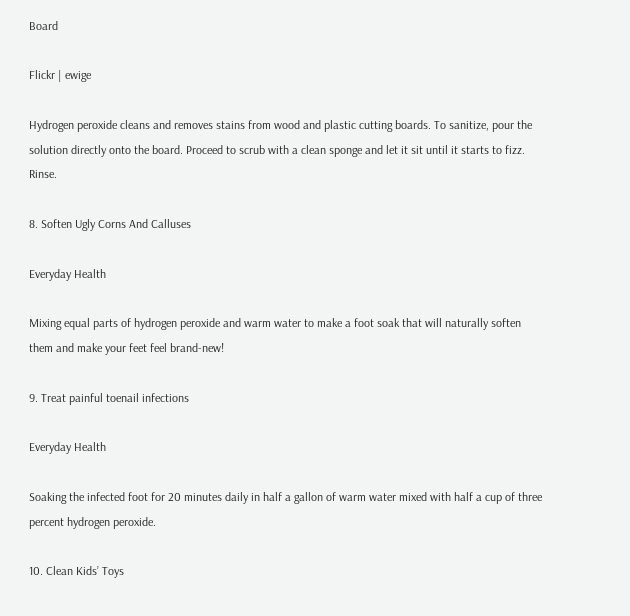Board

Flickr | ewige

Hydrogen peroxide cleans and removes stains from wood and plastic cutting boards. To sanitize, pour the solution directly onto the board. Proceed to scrub with a clean sponge and let it sit until it starts to fizz. Rinse.

8. Soften Ugly Corns And Calluses

Everyday Health

Mixing equal parts of hydrogen peroxide and warm water to make a foot soak that will naturally soften them and make your feet feel brand-new!

9. Treat painful toenail infections

Everyday Health

Soaking the infected foot for 20 minutes daily in half a gallon of warm water mixed with half a cup of three percent hydrogen peroxide.

10. Clean Kids’ Toys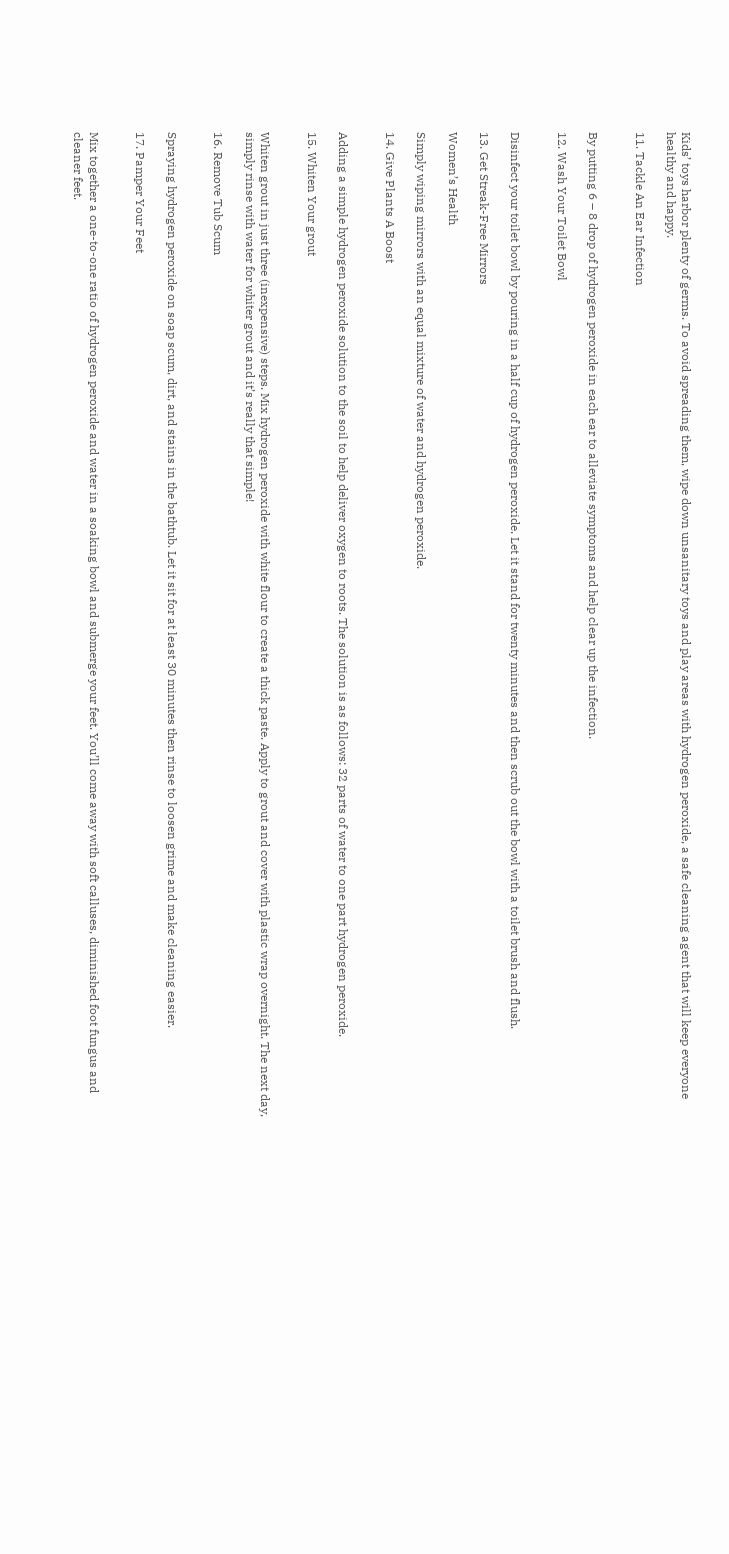Kids’ toys harbor plenty of germs. To avoid spreading them, wipe down unsanitary toys and play areas with hydrogen peroxide, a safe cleaning agent that will keep everyone healthy and happy.

11. Tackle An Ear Infection


By putting 6 – 8 drop of hydrogen peroxide in each ear to alleviate symptoms and help clear up the infection.

12. Wash Your Toilet Bowl


Disinfect your toilet bowl by pouring in a half cup of hydrogen peroxide. Let it stand for twenty minutes and then scrub out the bowl with a toilet brush and flush.

13. Get Streak-Free Mirrors

Women’s Health

Simply wiping mirrors with an equal mixture of water and hydrogen peroxide.

14. Give Plants A Boost


Adding a simple hydrogen peroxide solution to the soil to help deliver oxygen to roots. The solution is as follows: 32 parts of water to one part hydrogen peroxide.

15. Whiten Your grout


Whiten grout in just three (inexpensive) steps. Mix hydrogen peroxide with white flour to create a thick paste. Apply to grout and cover with plastic wrap overnight. The next day, simply rinse with water for whiter grout and it’s really that simple!

16. Remove Tub Scum


Spraying hydrogen peroxide on soap scum, dirt, and stains in the bathtub. Let it sit for at least 30 minutes then rinse to loosen grime and make cleaning easier.

17. Pamper Your Feet


Mix together a one-to-one ratio of hydrogen peroxide and water in a soaking bowl and submerge your feet. You’ll come away with soft calluses, diminished foot fungus and cleaner feet.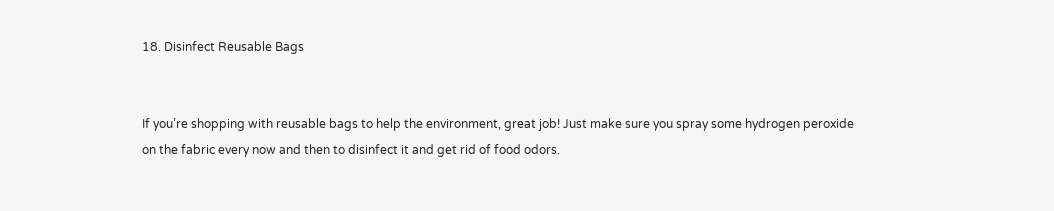18. Disinfect Reusable Bags


If you’re shopping with reusable bags to help the environment, great job! Just make sure you spray some hydrogen peroxide on the fabric every now and then to disinfect it and get rid of food odors.